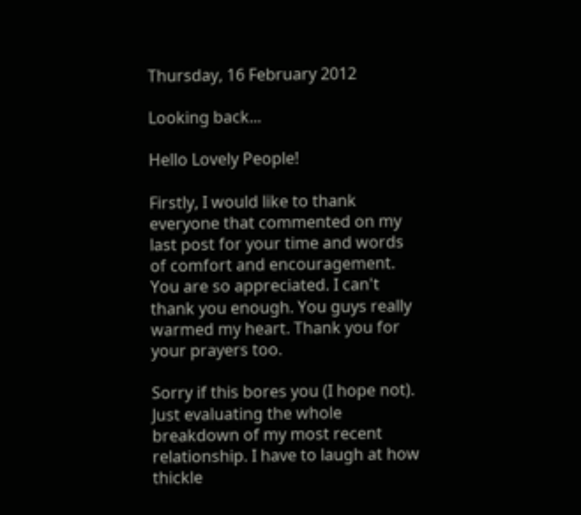Thursday, 16 February 2012

Looking back...

Hello Lovely People!

Firstly, I would like to thank everyone that commented on my last post for your time and words of comfort and encouragement. You are so appreciated. I can't thank you enough. You guys really warmed my heart. Thank you for your prayers too.

Sorry if this bores you (I hope not). Just evaluating the whole breakdown of my most recent relationship. I have to laugh at how thickle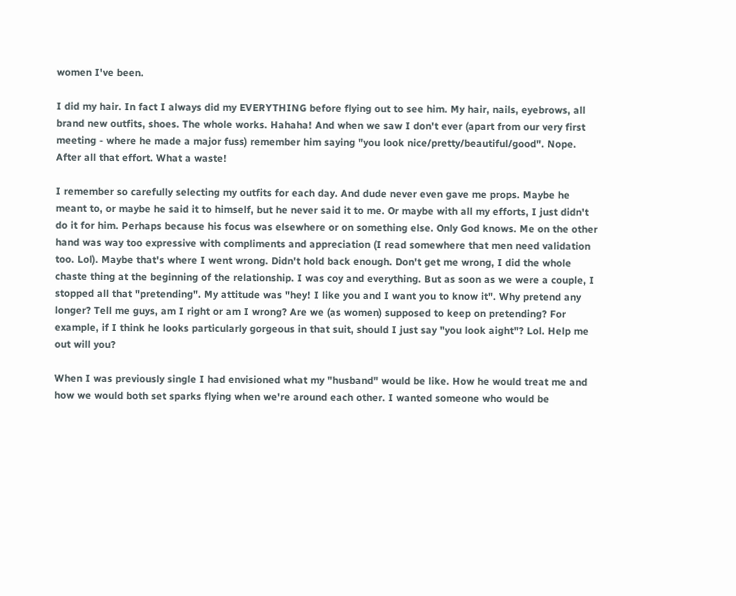women I've been.

I did my hair. In fact I always did my EVERYTHING before flying out to see him. My hair, nails, eyebrows, all brand new outfits, shoes. The whole works. Hahaha! And when we saw I don't ever (apart from our very first meeting - where he made a major fuss) remember him saying "you look nice/pretty/beautiful/good". Nope. After all that effort. What a waste!

I remember so carefully selecting my outfits for each day. And dude never even gave me props. Maybe he meant to, or maybe he said it to himself, but he never said it to me. Or maybe with all my efforts, I just didn't do it for him. Perhaps because his focus was elsewhere or on something else. Only God knows. Me on the other hand was way too expressive with compliments and appreciation (I read somewhere that men need validation too. Lol). Maybe that's where I went wrong. Didn't hold back enough. Don't get me wrong, I did the whole chaste thing at the beginning of the relationship. I was coy and everything. But as soon as we were a couple, I stopped all that "pretending". My attitude was "hey! I like you and I want you to know it". Why pretend any longer? Tell me guys, am I right or am I wrong? Are we (as women) supposed to keep on pretending? For example, if I think he looks particularly gorgeous in that suit, should I just say "you look aight"? Lol. Help me out will you?

When I was previously single I had envisioned what my "husband" would be like. How he would treat me and how we would both set sparks flying when we're around each other. I wanted someone who would be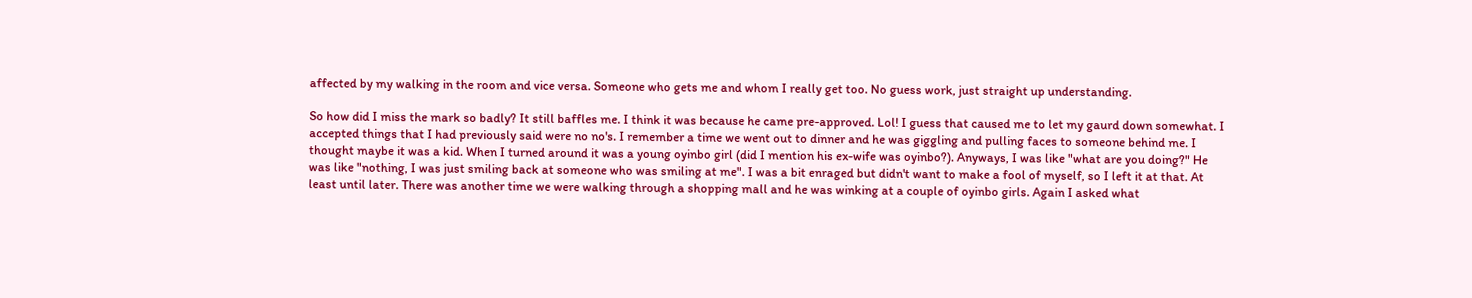affected by my walking in the room and vice versa. Someone who gets me and whom I really get too. No guess work, just straight up understanding.

So how did I miss the mark so badly? It still baffles me. I think it was because he came pre-approved. Lol! I guess that caused me to let my gaurd down somewhat. I accepted things that I had previously said were no no's. I remember a time we went out to dinner and he was giggling and pulling faces to someone behind me. I thought maybe it was a kid. When I turned around it was a young oyinbo girl (did I mention his ex-wife was oyinbo?). Anyways, I was like "what are you doing?" He was like "nothing, I was just smiling back at someone who was smiling at me". I was a bit enraged but didn't want to make a fool of myself, so I left it at that. At least until later. There was another time we were walking through a shopping mall and he was winking at a couple of oyinbo girls. Again I asked what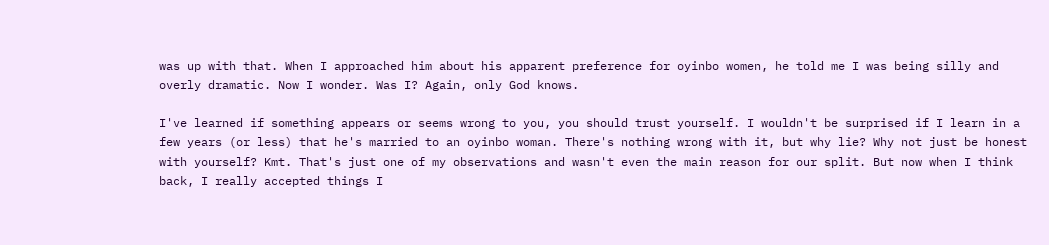was up with that. When I approached him about his apparent preference for oyinbo women, he told me I was being silly and overly dramatic. Now I wonder. Was I? Again, only God knows.

I've learned if something appears or seems wrong to you, you should trust yourself. I wouldn't be surprised if I learn in a few years (or less) that he's married to an oyinbo woman. There's nothing wrong with it, but why lie? Why not just be honest with yourself? Kmt. That's just one of my observations and wasn't even the main reason for our split. But now when I think back, I really accepted things I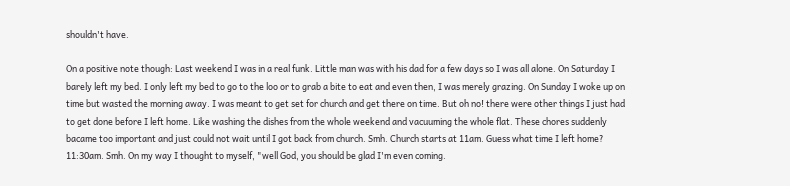shouldn't have.

On a positive note though: Last weekend I was in a real funk. Little man was with his dad for a few days so I was all alone. On Saturday I barely left my bed. I only left my bed to go to the loo or to grab a bite to eat and even then, I was merely grazing. On Sunday I woke up on time but wasted the morning away. I was meant to get set for church and get there on time. But oh no! there were other things I just had to get done before I left home. Like washing the dishes from the whole weekend and vacuuming the whole flat. These chores suddenly bacame too important and just could not wait until I got back from church. Smh. Church starts at 11am. Guess what time I left home? 11:30am. Smh. On my way I thought to myself, "well God, you should be glad I'm even coming.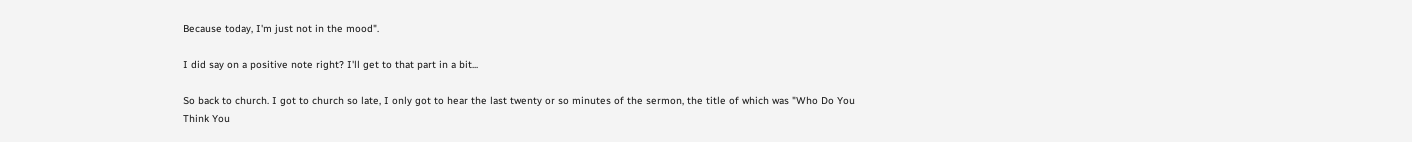Because today, I'm just not in the mood".

I did say on a positive note right? I'll get to that part in a bit...

So back to church. I got to church so late, I only got to hear the last twenty or so minutes of the sermon, the title of which was "Who Do You Think You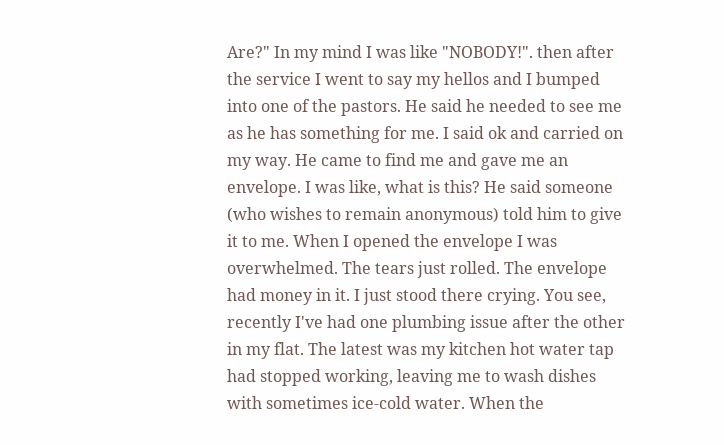Are?" In my mind I was like "NOBODY!". then after the service I went to say my hellos and I bumped into one of the pastors. He said he needed to see me as he has something for me. I said ok and carried on my way. He came to find me and gave me an envelope. I was like, what is this? He said someone (who wishes to remain anonymous) told him to give it to me. When I opened the envelope I was overwhelmed. The tears just rolled. The envelope had money in it. I just stood there crying. You see, recently I've had one plumbing issue after the other in my flat. The latest was my kitchen hot water tap had stopped working, leaving me to wash dishes with sometimes ice-cold water. When the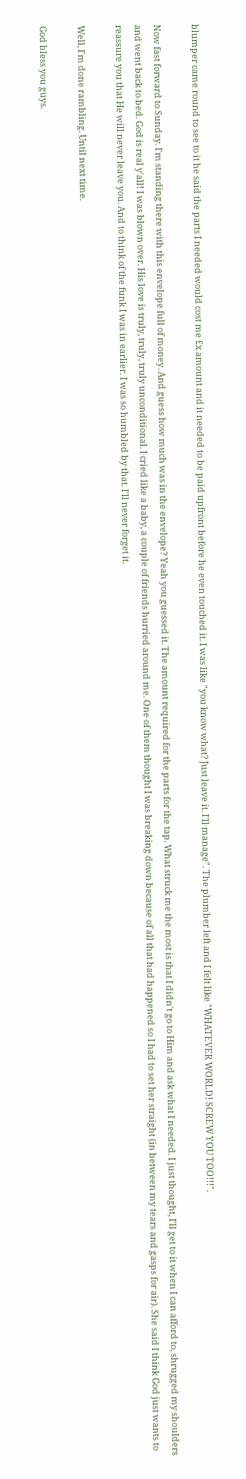blumper came round to see to it he said the parts I needed would cost me £x amount and it needed to be paid upfront before he even touched it. I was like "you know what? Just leave it. I'll manage". The plumber left and I felt like "WHATEVER WORLD! SCREW YOU TOO!!!".

Now fast forward to Sunday. I'm standing there with this envelope full of money. And guess how much was in the envelope? Yeah you guessed it. The amount required for the parts for the tap. What struck me the most is that I didn't go to Him and ask what I needed. I just thought, I'll get to it when I can afford to, shrugged my shoulders and went back to bed. God is real y'all! I was blown over. His love is truly, truly, truly unconditional. I cried like a baby, a couple of friends hurried around me. One of them thought I was breaking down because of all that had happened so I had to set her straight (in between my tears and gasps for air). She said I think God just wants to reassure you that He will never leave you. And to think of the funk I was in earlier. I was so humbled by that. I'll never forget it.

Well, I'm done rambling. Until next time.

God bless you guys.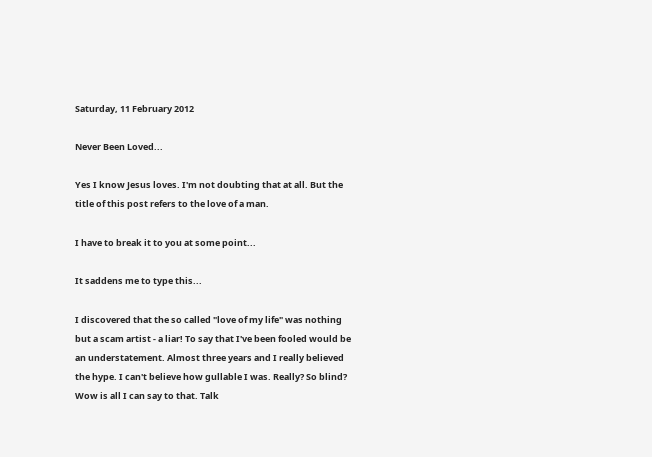Saturday, 11 February 2012

Never Been Loved...

Yes I know Jesus loves. I'm not doubting that at all. But the title of this post refers to the love of a man.

I have to break it to you at some point...

It saddens me to type this...

I discovered that the so called "love of my life" was nothing but a scam artist - a liar! To say that I've been fooled would be an understatement. Almost three years and I really believed the hype. I can't believe how gullable I was. Really? So blind? Wow is all I can say to that. Talk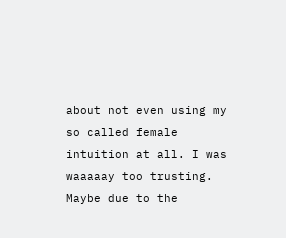about not even using my so called female intuition at all. I was waaaaay too trusting. Maybe due to the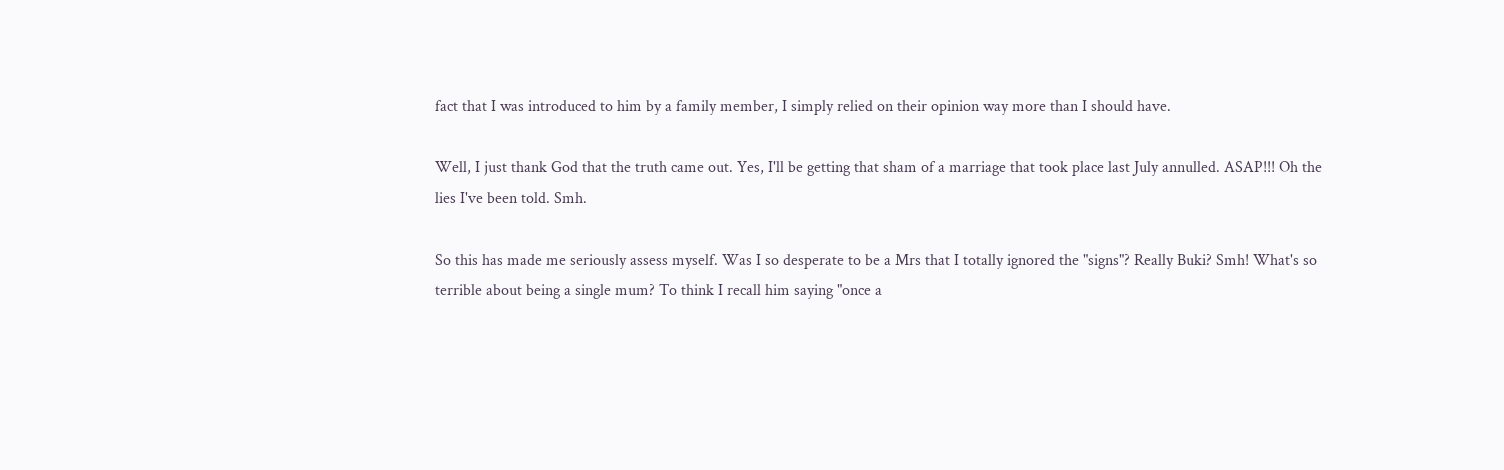fact that I was introduced to him by a family member, I simply relied on their opinion way more than I should have.

Well, I just thank God that the truth came out. Yes, I'll be getting that sham of a marriage that took place last July annulled. ASAP!!! Oh the lies I've been told. Smh.

So this has made me seriously assess myself. Was I so desperate to be a Mrs that I totally ignored the "signs"? Really Buki? Smh! What's so terrible about being a single mum? To think I recall him saying "once a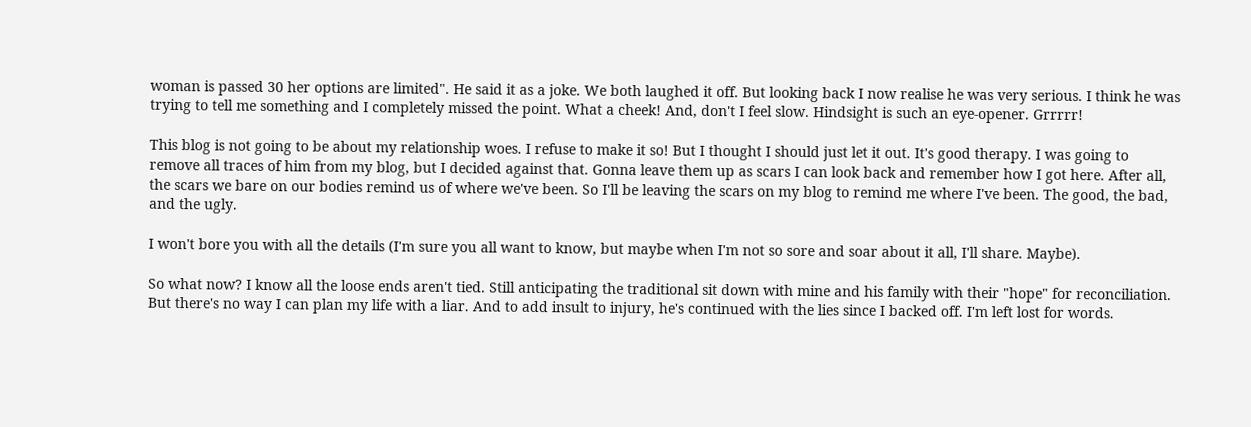woman is passed 30 her options are limited". He said it as a joke. We both laughed it off. But looking back I now realise he was very serious. I think he was trying to tell me something and I completely missed the point. What a cheek! And, don't I feel slow. Hindsight is such an eye-opener. Grrrrr!

This blog is not going to be about my relationship woes. I refuse to make it so! But I thought I should just let it out. It's good therapy. I was going to remove all traces of him from my blog, but I decided against that. Gonna leave them up as scars I can look back and remember how I got here. After all, the scars we bare on our bodies remind us of where we've been. So I'll be leaving the scars on my blog to remind me where I've been. The good, the bad, and the ugly.

I won't bore you with all the details (I'm sure you all want to know, but maybe when I'm not so sore and soar about it all, I'll share. Maybe).

So what now? I know all the loose ends aren't tied. Still anticipating the traditional sit down with mine and his family with their "hope" for reconciliation. But there's no way I can plan my life with a liar. And to add insult to injury, he's continued with the lies since I backed off. I'm left lost for words.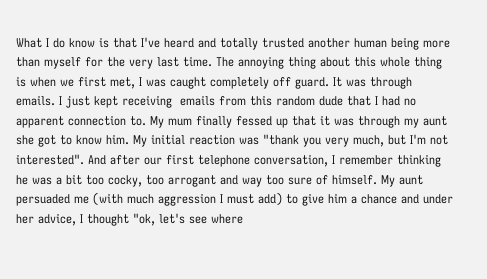What I do know is that I've heard and totally trusted another human being more than myself for the very last time. The annoying thing about this whole thing is when we first met, I was caught completely off guard. It was through emails. I just kept receiving  emails from this random dude that I had no apparent connection to. My mum finally fessed up that it was through my aunt she got to know him. My initial reaction was "thank you very much, but I'm not interested". And after our first telephone conversation, I remember thinking he was a bit too cocky, too arrogant and way too sure of himself. My aunt persuaded me (with much aggression I must add) to give him a chance and under her advice, I thought "ok, let's see where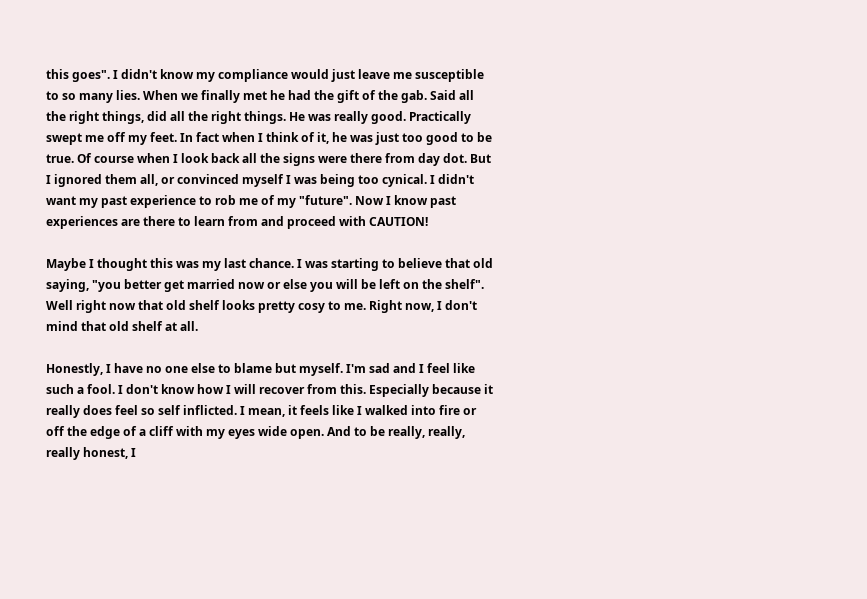this goes". I didn't know my compliance would just leave me susceptible to so many lies. When we finally met he had the gift of the gab. Said all the right things, did all the right things. He was really good. Practically swept me off my feet. In fact when I think of it, he was just too good to be true. Of course when I look back all the signs were there from day dot. But I ignored them all, or convinced myself I was being too cynical. I didn't want my past experience to rob me of my "future". Now I know past experiences are there to learn from and proceed with CAUTION!

Maybe I thought this was my last chance. I was starting to believe that old saying, "you better get married now or else you will be left on the shelf". Well right now that old shelf looks pretty cosy to me. Right now, I don't mind that old shelf at all.

Honestly, I have no one else to blame but myself. I'm sad and I feel like such a fool. I don't know how I will recover from this. Especially because it really does feel so self inflicted. I mean, it feels like I walked into fire or off the edge of a cliff with my eyes wide open. And to be really, really, really honest, I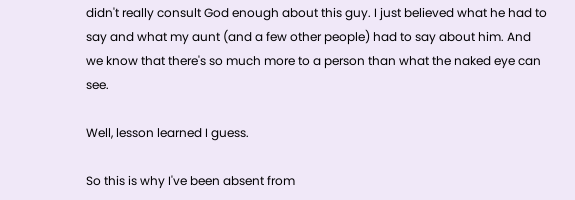didn't really consult God enough about this guy. I just believed what he had to say and what my aunt (and a few other people) had to say about him. And we know that there's so much more to a person than what the naked eye can see.

Well, lesson learned I guess.

So this is why I've been absent from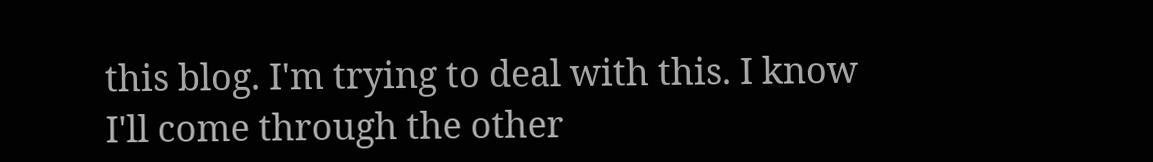this blog. I'm trying to deal with this. I know I'll come through the other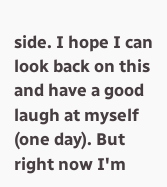side. I hope I can look back on this and have a good laugh at myself (one day). But right now I'm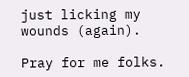just licking my wounds (again).

Pray for me folks.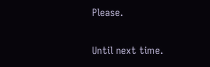Please.

Until next time.